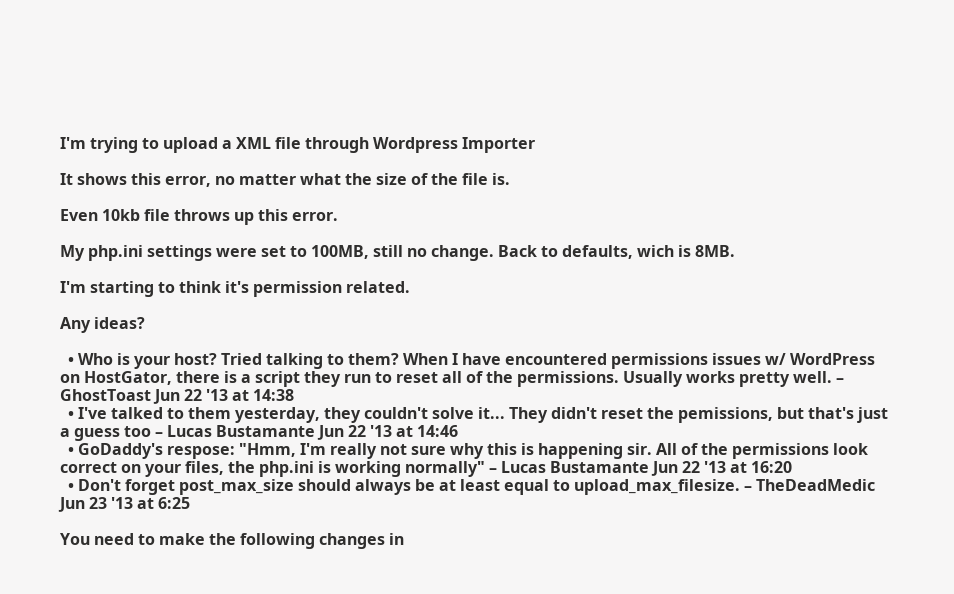I'm trying to upload a XML file through Wordpress Importer

It shows this error, no matter what the size of the file is.

Even 10kb file throws up this error.

My php.ini settings were set to 100MB, still no change. Back to defaults, wich is 8MB.

I'm starting to think it's permission related.

Any ideas?

  • Who is your host? Tried talking to them? When I have encountered permissions issues w/ WordPress on HostGator, there is a script they run to reset all of the permissions. Usually works pretty well. – GhostToast Jun 22 '13 at 14:38
  • I've talked to them yesterday, they couldn't solve it... They didn't reset the pemissions, but that's just a guess too – Lucas Bustamante Jun 22 '13 at 14:46
  • GoDaddy's respose: "Hmm, I'm really not sure why this is happening sir. All of the permissions look correct on your files, the php.ini is working normally" – Lucas Bustamante Jun 22 '13 at 16:20
  • Don't forget post_max_size should always be at least equal to upload_max_filesize. – TheDeadMedic Jun 23 '13 at 6:25

You need to make the following changes in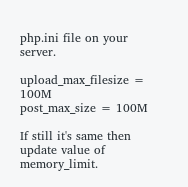php.ini file on your server.

upload_max_filesize = 100M
post_max_size = 100M

If still it's same then update value of memory_limit.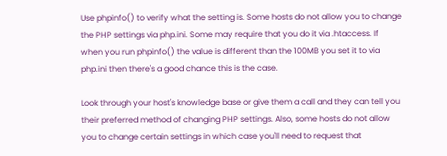Use phpinfo() to verify what the setting is. Some hosts do not allow you to change the PHP settings via php.ini. Some may require that you do it via .htaccess. If when you run phpinfo() the value is different than the 100MB you set it to via php.ini then there's a good chance this is the case.

Look through your host's knowledge base or give them a call and they can tell you their preferred method of changing PHP settings. Also, some hosts do not allow you to change certain settings in which case you'll need to request that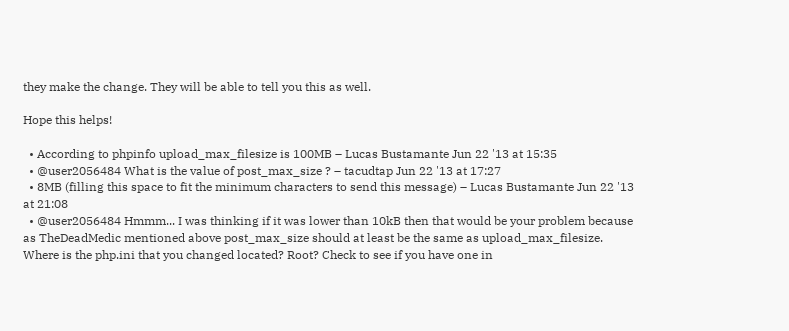they make the change. They will be able to tell you this as well.

Hope this helps!

  • According to phpinfo upload_max_filesize is 100MB – Lucas Bustamante Jun 22 '13 at 15:35
  • @user2056484 What is the value of post_max_size ? – tacudtap Jun 22 '13 at 17:27
  • 8MB (filling this space to fit the minimum characters to send this message) – Lucas Bustamante Jun 22 '13 at 21:08
  • @user2056484 Hmmm... I was thinking if it was lower than 10kB then that would be your problem because as TheDeadMedic mentioned above post_max_size should at least be the same as upload_max_filesize. Where is the php.ini that you changed located? Root? Check to see if you have one in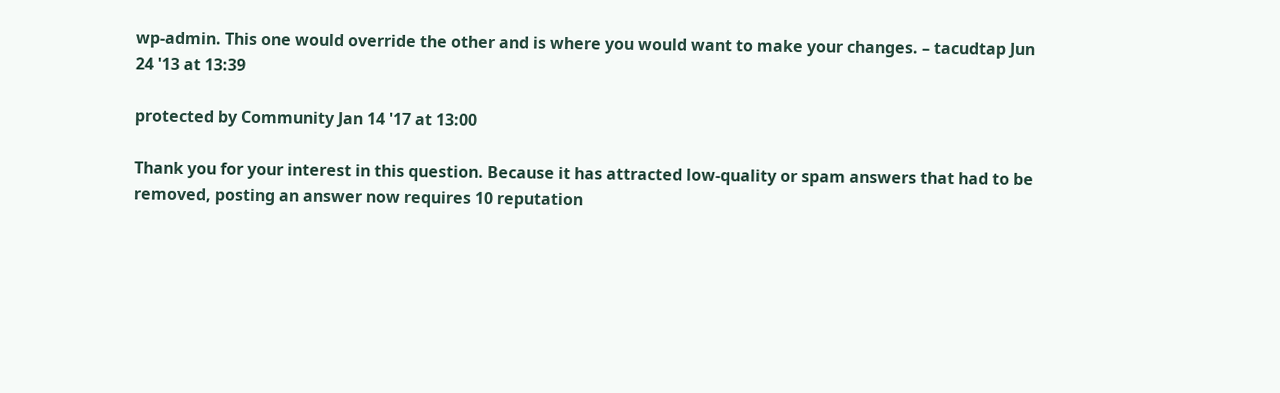wp-admin. This one would override the other and is where you would want to make your changes. – tacudtap Jun 24 '13 at 13:39

protected by Community Jan 14 '17 at 13:00

Thank you for your interest in this question. Because it has attracted low-quality or spam answers that had to be removed, posting an answer now requires 10 reputation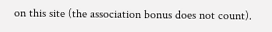on this site (the association bonus does not count).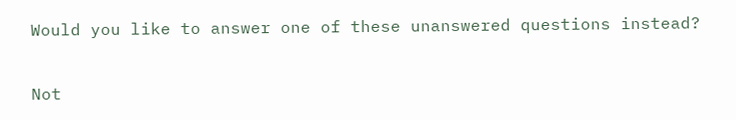Would you like to answer one of these unanswered questions instead?

Not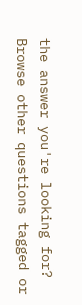the answer you're looking for? Browse other questions tagged or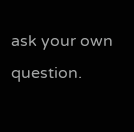ask your own question.